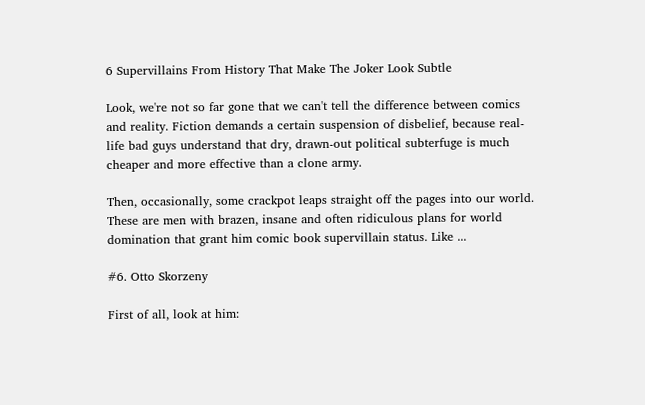6 Supervillains From History That Make The Joker Look Subtle

Look, we're not so far gone that we can't tell the difference between comics and reality. Fiction demands a certain suspension of disbelief, because real-life bad guys understand that dry, drawn-out political subterfuge is much cheaper and more effective than a clone army.

Then, occasionally, some crackpot leaps straight off the pages into our world. These are men with brazen, insane and often ridiculous plans for world domination that grant him comic book supervillain status. Like ...

#6. Otto Skorzeny

First of all, look at him: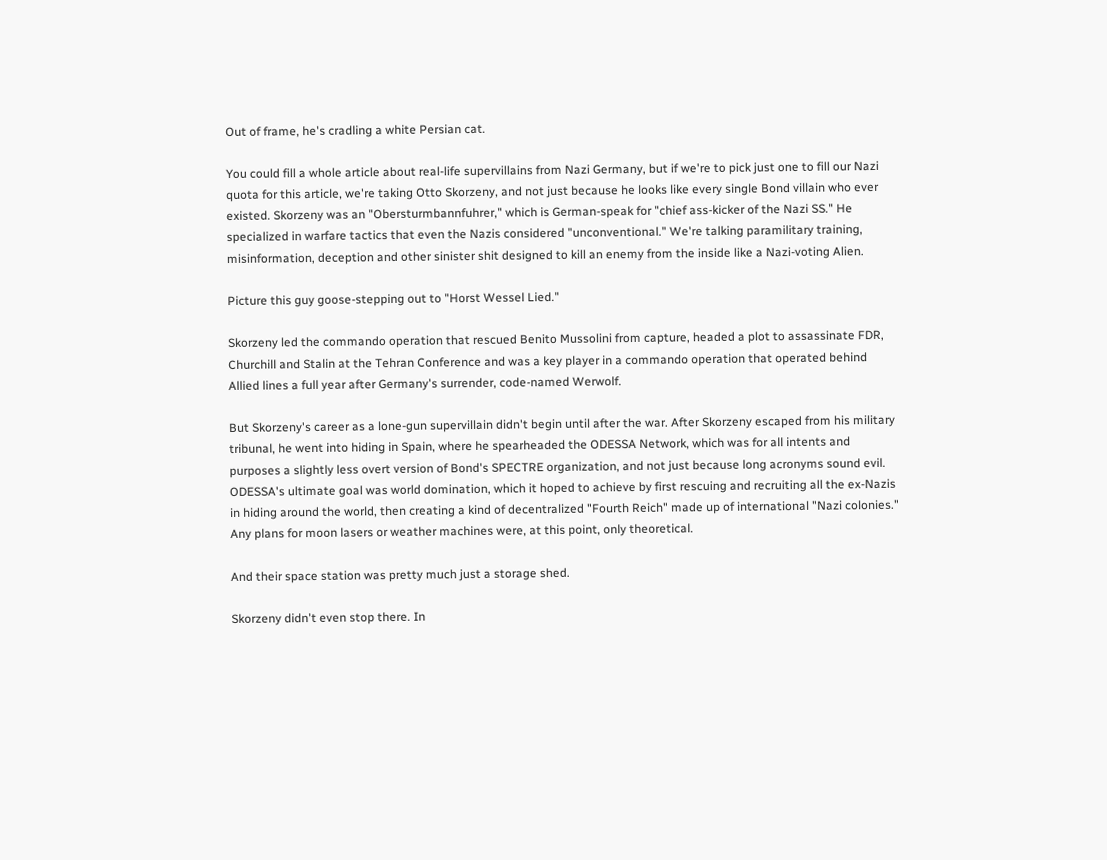Out of frame, he's cradling a white Persian cat.

You could fill a whole article about real-life supervillains from Nazi Germany, but if we're to pick just one to fill our Nazi quota for this article, we're taking Otto Skorzeny, and not just because he looks like every single Bond villain who ever existed. Skorzeny was an "Obersturmbannfuhrer," which is German-speak for "chief ass-kicker of the Nazi SS." He specialized in warfare tactics that even the Nazis considered "unconventional." We're talking paramilitary training, misinformation, deception and other sinister shit designed to kill an enemy from the inside like a Nazi-voting Alien.

Picture this guy goose-stepping out to "Horst Wessel Lied."

Skorzeny led the commando operation that rescued Benito Mussolini from capture, headed a plot to assassinate FDR, Churchill and Stalin at the Tehran Conference and was a key player in a commando operation that operated behind Allied lines a full year after Germany's surrender, code-named Werwolf.

But Skorzeny's career as a lone-gun supervillain didn't begin until after the war. After Skorzeny escaped from his military tribunal, he went into hiding in Spain, where he spearheaded the ODESSA Network, which was for all intents and purposes a slightly less overt version of Bond's SPECTRE organization, and not just because long acronyms sound evil. ODESSA's ultimate goal was world domination, which it hoped to achieve by first rescuing and recruiting all the ex-Nazis in hiding around the world, then creating a kind of decentralized "Fourth Reich" made up of international "Nazi colonies." Any plans for moon lasers or weather machines were, at this point, only theoretical.

And their space station was pretty much just a storage shed.

Skorzeny didn't even stop there. In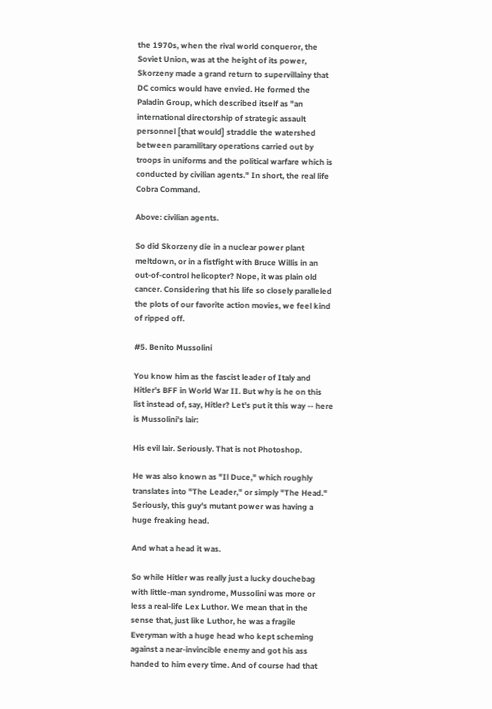the 1970s, when the rival world conqueror, the Soviet Union, was at the height of its power, Skorzeny made a grand return to supervillainy that DC comics would have envied. He formed the Paladin Group, which described itself as "an international directorship of strategic assault personnel [that would] straddle the watershed between paramilitary operations carried out by troops in uniforms and the political warfare which is conducted by civilian agents." In short, the real life Cobra Command.

Above: civilian agents.

So did Skorzeny die in a nuclear power plant meltdown, or in a fistfight with Bruce Willis in an out-of-control helicopter? Nope, it was plain old cancer. Considering that his life so closely paralleled the plots of our favorite action movies, we feel kind of ripped off.

#5. Benito Mussolini

You know him as the fascist leader of Italy and Hitler's BFF in World War II. But why is he on this list instead of, say, Hitler? Let's put it this way -- here is Mussolini's lair:

His evil lair. Seriously. That is not Photoshop.

He was also known as "Il Duce," which roughly translates into "The Leader," or simply "The Head." Seriously, this guy's mutant power was having a huge freaking head.

And what a head it was.

So while Hitler was really just a lucky douchebag with little-man syndrome, Mussolini was more or less a real-life Lex Luthor. We mean that in the sense that, just like Luthor, he was a fragile Everyman with a huge head who kept scheming against a near-invincible enemy and got his ass handed to him every time. And of course had that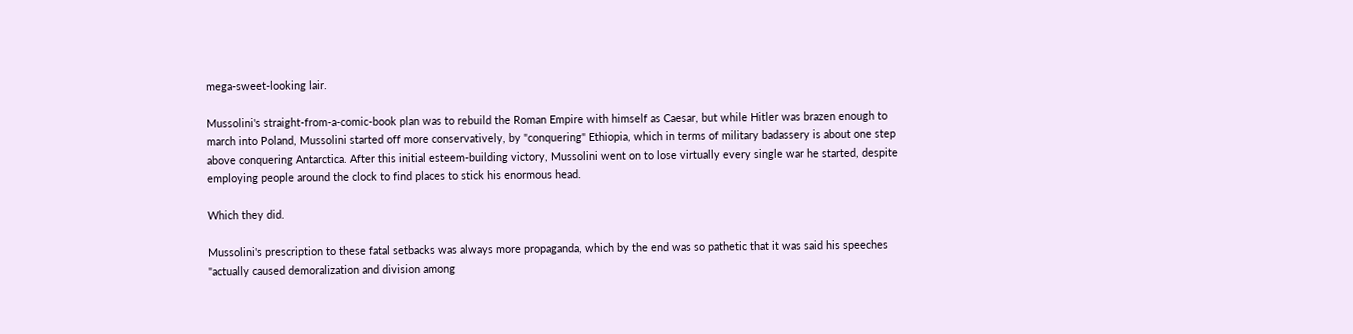mega-sweet-looking lair.

Mussolini's straight-from-a-comic-book plan was to rebuild the Roman Empire with himself as Caesar, but while Hitler was brazen enough to march into Poland, Mussolini started off more conservatively, by "conquering" Ethiopia, which in terms of military badassery is about one step above conquering Antarctica. After this initial esteem-building victory, Mussolini went on to lose virtually every single war he started, despite employing people around the clock to find places to stick his enormous head.

Which they did.

Mussolini's prescription to these fatal setbacks was always more propaganda, which by the end was so pathetic that it was said his speeches "actually caused demoralization and division among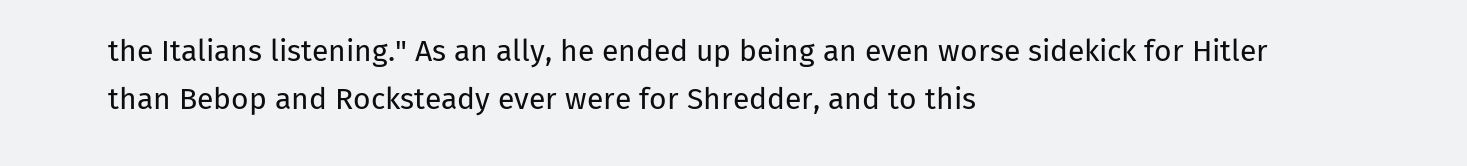the Italians listening." As an ally, he ended up being an even worse sidekick for Hitler than Bebop and Rocksteady ever were for Shredder, and to this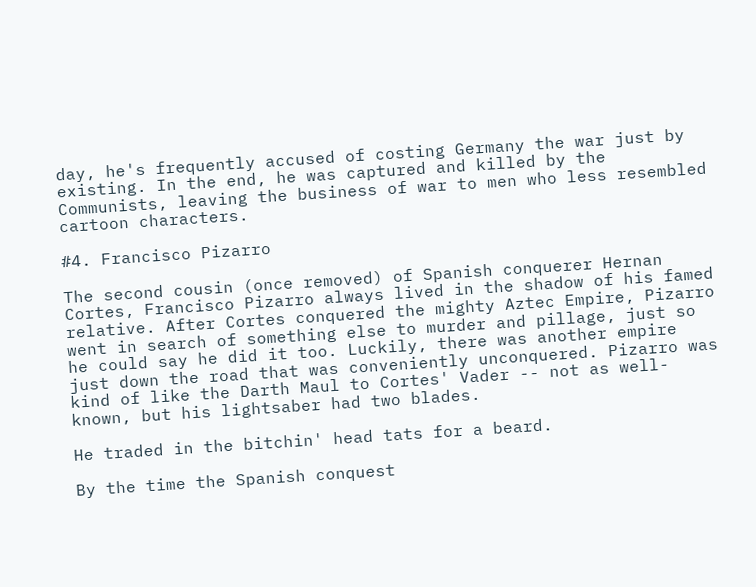day, he's frequently accused of costing Germany the war just by existing. In the end, he was captured and killed by the Communists, leaving the business of war to men who less resembled cartoon characters.

#4. Francisco Pizarro

The second cousin (once removed) of Spanish conquerer Hernan Cortes, Francisco Pizarro always lived in the shadow of his famed relative. After Cortes conquered the mighty Aztec Empire, Pizarro went in search of something else to murder and pillage, just so he could say he did it too. Luckily, there was another empire just down the road that was conveniently unconquered. Pizarro was kind of like the Darth Maul to Cortes' Vader -- not as well-known, but his lightsaber had two blades.

He traded in the bitchin' head tats for a beard.

By the time the Spanish conquest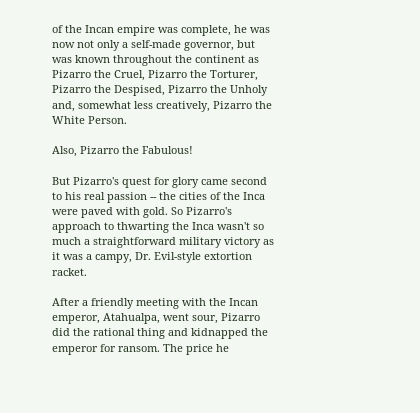of the Incan empire was complete, he was now not only a self-made governor, but was known throughout the continent as Pizarro the Cruel, Pizarro the Torturer, Pizarro the Despised, Pizarro the Unholy and, somewhat less creatively, Pizarro the White Person.

Also, Pizarro the Fabulous!

But Pizarro's quest for glory came second to his real passion -- the cities of the Inca were paved with gold. So Pizarro's approach to thwarting the Inca wasn't so much a straightforward military victory as it was a campy, Dr. Evil-style extortion racket.

After a friendly meeting with the Incan emperor, Atahualpa, went sour, Pizarro did the rational thing and kidnapped the emperor for ransom. The price he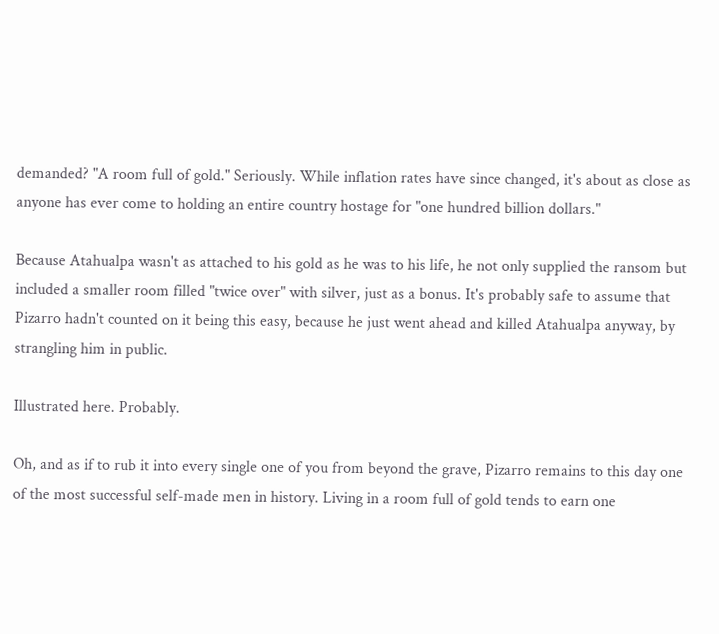demanded? "A room full of gold." Seriously. While inflation rates have since changed, it's about as close as anyone has ever come to holding an entire country hostage for "one hundred billion dollars."

Because Atahualpa wasn't as attached to his gold as he was to his life, he not only supplied the ransom but included a smaller room filled "twice over" with silver, just as a bonus. It's probably safe to assume that Pizarro hadn't counted on it being this easy, because he just went ahead and killed Atahualpa anyway, by strangling him in public.

Illustrated here. Probably.

Oh, and as if to rub it into every single one of you from beyond the grave, Pizarro remains to this day one of the most successful self-made men in history. Living in a room full of gold tends to earn one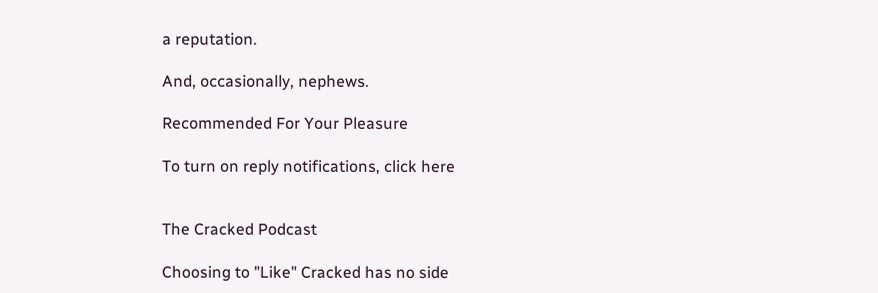a reputation.

And, occasionally, nephews.

Recommended For Your Pleasure

To turn on reply notifications, click here


The Cracked Podcast

Choosing to "Like" Cracked has no side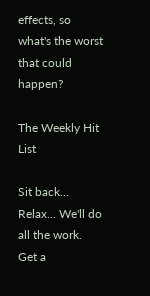effects, so what's the worst that could happen?

The Weekly Hit List

Sit back... Relax... We'll do all the work.
Get a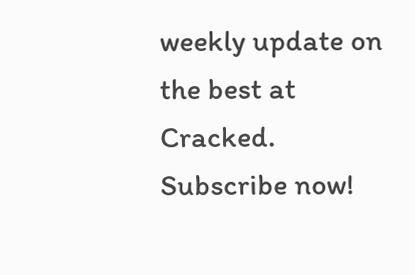weekly update on the best at Cracked. Subscribe now!